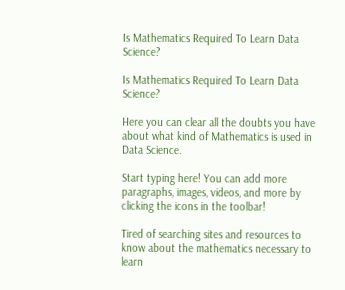Is Mathematics Required To Learn Data Science?

Is Mathematics Required To Learn Data Science?

Here you can clear all the doubts you have about what kind of Mathematics is used in Data Science.

Start typing here! You can add more paragraphs, images, videos, and more by clicking the icons in the toolbar!

Tired of searching sites and resources to know about the mathematics necessary to learn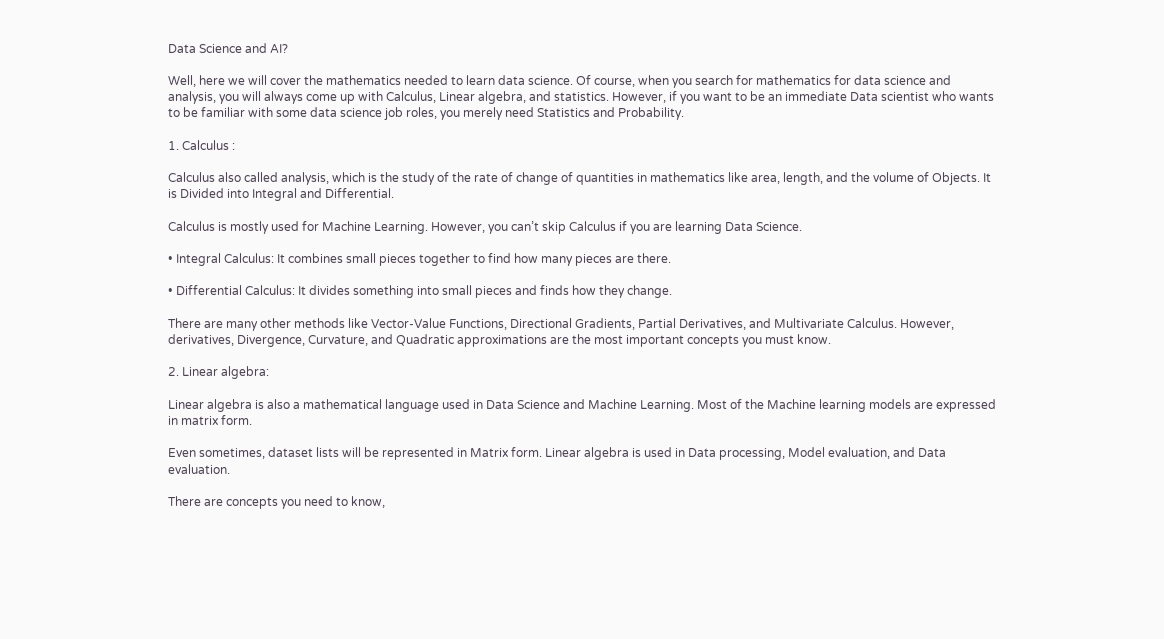Data Science and AI?

Well, here we will cover the mathematics needed to learn data science. Of course, when you search for mathematics for data science and analysis, you will always come up with Calculus, Linear algebra, and statistics. However, if you want to be an immediate Data scientist who wants to be familiar with some data science job roles, you merely need Statistics and Probability.

1. Calculus :

Calculus also called analysis, which is the study of the rate of change of quantities in mathematics like area, length, and the volume of Objects. It is Divided into Integral and Differential.

Calculus is mostly used for Machine Learning. However, you can’t skip Calculus if you are learning Data Science.

• Integral Calculus: It combines small pieces together to find how many pieces are there.

• Differential Calculus: It divides something into small pieces and finds how they change.

There are many other methods like Vector-Value Functions, Directional Gradients, Partial Derivatives, and Multivariate Calculus. However, derivatives, Divergence, Curvature, and Quadratic approximations are the most important concepts you must know.

2. Linear algebra:

Linear algebra is also a mathematical language used in Data Science and Machine Learning. Most of the Machine learning models are expressed in matrix form.

Even sometimes, dataset lists will be represented in Matrix form. Linear algebra is used in Data processing, Model evaluation, and Data evaluation.

There are concepts you need to know,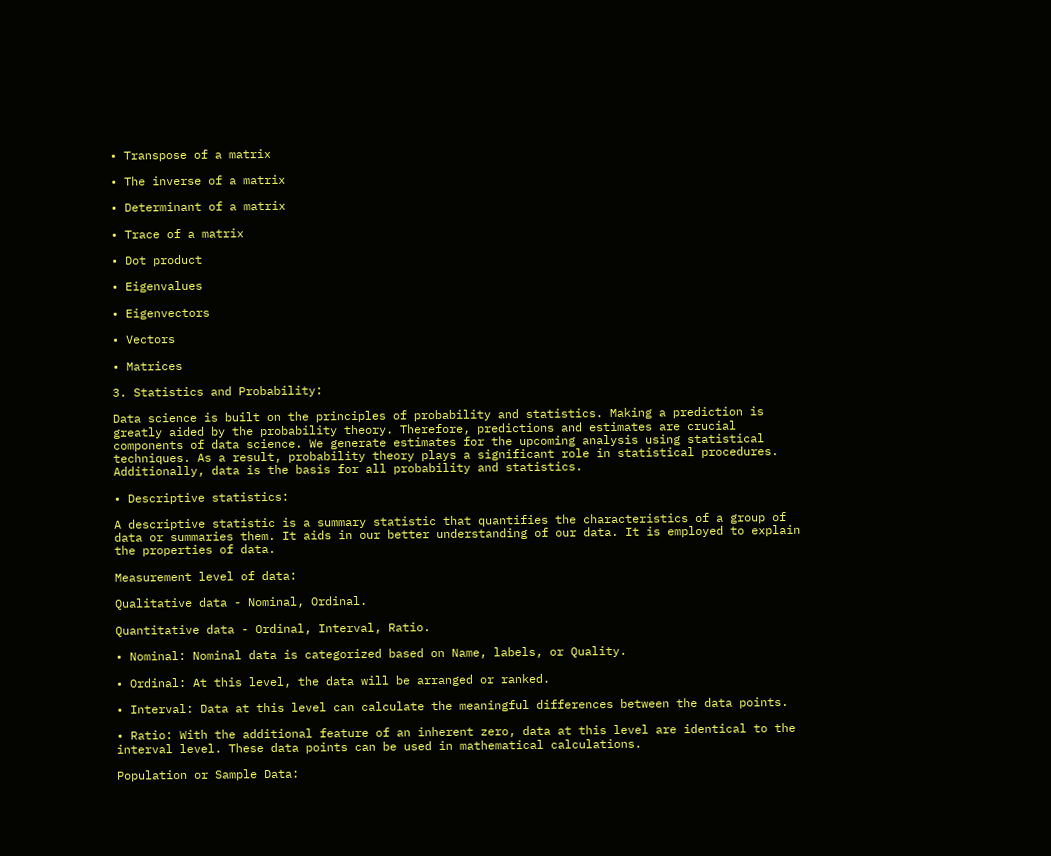• Transpose of a matrix

• The inverse of a matrix

• Determinant of a matrix

• Trace of a matrix

• Dot product

• Eigenvalues

• Eigenvectors

• Vectors

• Matrices

3. Statistics and Probability:

Data science is built on the principles of probability and statistics. Making a prediction is greatly aided by the probability theory. Therefore, predictions and estimates are crucial components of data science. We generate estimates for the upcoming analysis using statistical techniques. As a result, probability theory plays a significant role in statistical procedures. Additionally, data is the basis for all probability and statistics.

• Descriptive statistics:

A descriptive statistic is a summary statistic that quantifies the characteristics of a group of data or summaries them. It aids in our better understanding of our data. It is employed to explain the properties of data.

Measurement level of data:

Qualitative data - Nominal, Ordinal.

Quantitative data - Ordinal, Interval, Ratio.

• Nominal: Nominal data is categorized based on Name, labels, or Quality.

• Ordinal: At this level, the data will be arranged or ranked.

• Interval: Data at this level can calculate the meaningful differences between the data points.

• Ratio: With the additional feature of an inherent zero, data at this level are identical to the interval level. These data points can be used in mathematical calculations.

Population or Sample Data: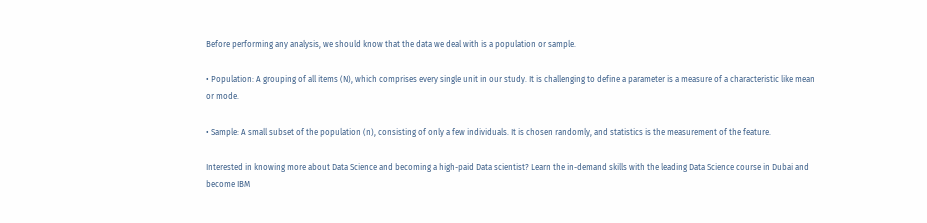Before performing any analysis, we should know that the data we deal with is a population or sample.

• Population: A grouping of all items (N), which comprises every single unit in our study. It is challenging to define a parameter is a measure of a characteristic like mean or mode.

• Sample: A small subset of the population (n), consisting of only a few individuals. It is chosen randomly, and statistics is the measurement of the feature.

Interested in knowing more about Data Science and becoming a high-paid Data scientist? Learn the in-demand skills with the leading Data Science course in Dubai and become IBM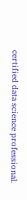certified data science professional.